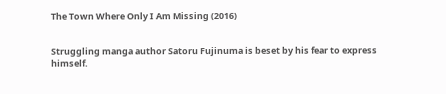The Town Where Only I Am Missing (2016)


Struggling manga author Satoru Fujinuma is beset by his fear to express himself.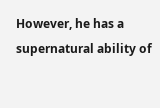However, he has a supernatural ability of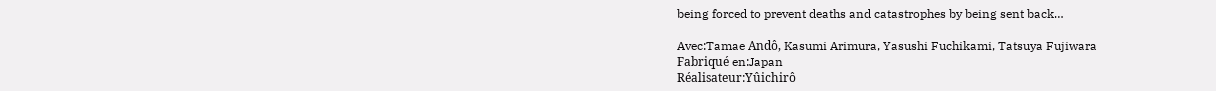being forced to prevent deaths and catastrophes by being sent back…

Avec:Tamae Andô, Kasumi Arimura, Yasushi Fuchikami, Tatsuya Fujiwara
Fabriqué en:Japan
Réalisateur:Yûichirô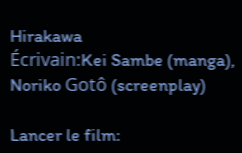Hirakawa
Écrivain:Kei Sambe (manga), Noriko Gotô (screenplay)

Lancer le film: